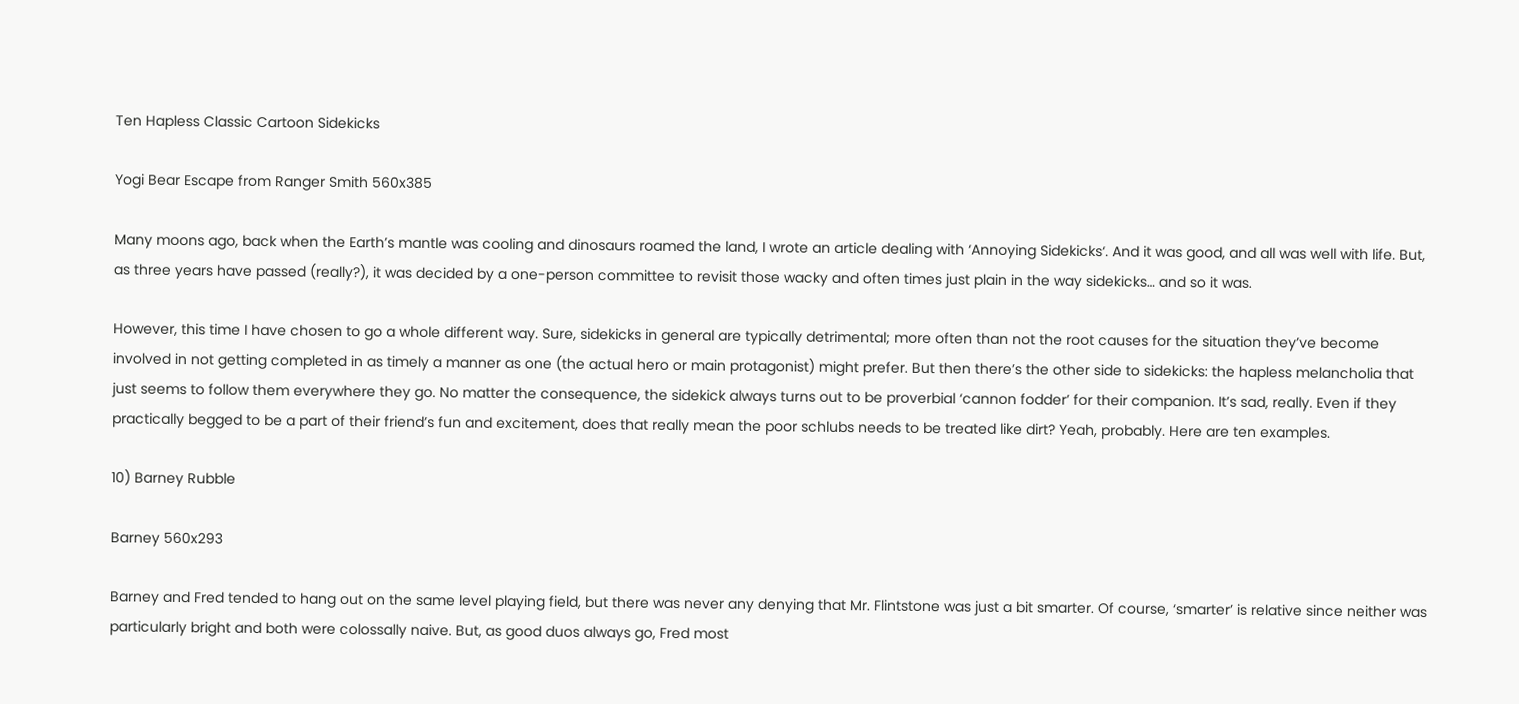Ten Hapless Classic Cartoon Sidekicks

Yogi Bear Escape from Ranger Smith 560x385

Many moons ago, back when the Earth’s mantle was cooling and dinosaurs roamed the land, I wrote an article dealing with ‘Annoying Sidekicks‘. And it was good, and all was well with life. But, as three years have passed (really?), it was decided by a one-person committee to revisit those wacky and often times just plain in the way sidekicks… and so it was.

However, this time I have chosen to go a whole different way. Sure, sidekicks in general are typically detrimental; more often than not the root causes for the situation they’ve become involved in not getting completed in as timely a manner as one (the actual hero or main protagonist) might prefer. But then there’s the other side to sidekicks: the hapless melancholia that just seems to follow them everywhere they go. No matter the consequence, the sidekick always turns out to be proverbial ‘cannon fodder’ for their companion. It’s sad, really. Even if they practically begged to be a part of their friend’s fun and excitement, does that really mean the poor schlubs needs to be treated like dirt? Yeah, probably. Here are ten examples.

10) Barney Rubble

Barney 560x293

Barney and Fred tended to hang out on the same level playing field, but there was never any denying that Mr. Flintstone was just a bit smarter. Of course, ‘smarter’ is relative since neither was particularly bright and both were colossally naive. But, as good duos always go, Fred most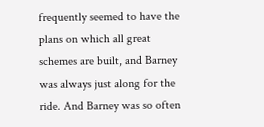frequently seemed to have the plans on which all great schemes are built, and Barney was always just along for the ride. And Barney was so often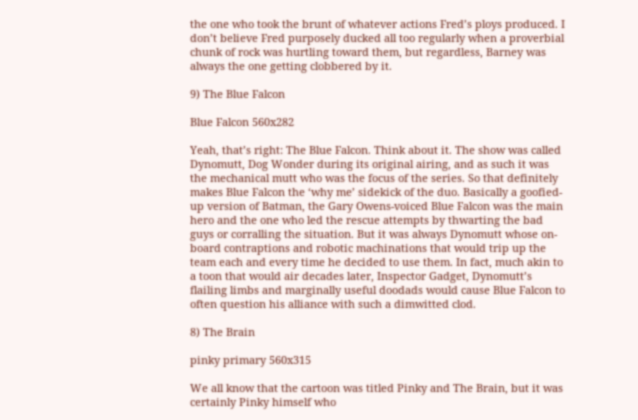the one who took the brunt of whatever actions Fred’s ploys produced. I don’t believe Fred purposely ducked all too regularly when a proverbial chunk of rock was hurtling toward them, but regardless, Barney was always the one getting clobbered by it.

9) The Blue Falcon

Blue Falcon 560x282

Yeah, that’s right: The Blue Falcon. Think about it. The show was called Dynomutt, Dog Wonder during its original airing, and as such it was the mechanical mutt who was the focus of the series. So that definitely makes Blue Falcon the ‘why me’ sidekick of the duo. Basically a goofied-up version of Batman, the Gary Owens-voiced Blue Falcon was the main hero and the one who led the rescue attempts by thwarting the bad guys or corralling the situation. But it was always Dynomutt whose on-board contraptions and robotic machinations that would trip up the team each and every time he decided to use them. In fact, much akin to a toon that would air decades later, Inspector Gadget, Dynomutt’s flailing limbs and marginally useful doodads would cause Blue Falcon to often question his alliance with such a dimwitted clod.

8) The Brain

pinky primary 560x315

We all know that the cartoon was titled Pinky and The Brain, but it was certainly Pinky himself who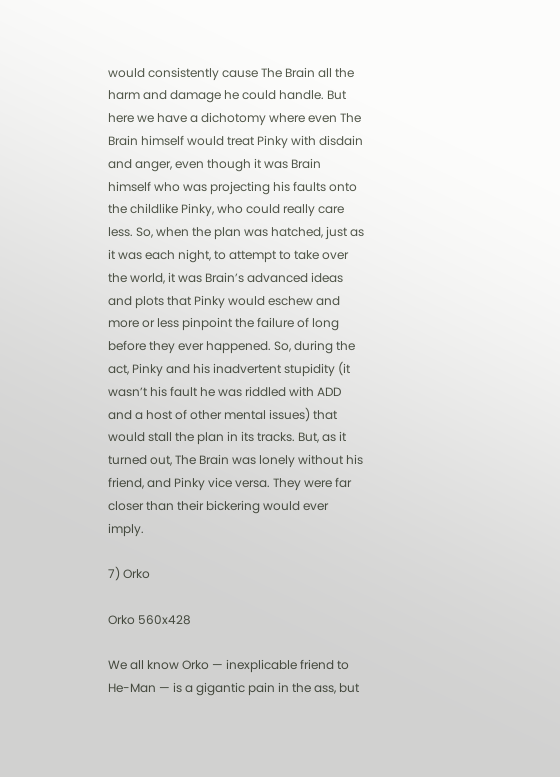would consistently cause The Brain all the harm and damage he could handle. But here we have a dichotomy where even The Brain himself would treat Pinky with disdain and anger, even though it was Brain himself who was projecting his faults onto the childlike Pinky, who could really care less. So, when the plan was hatched, just as it was each night, to attempt to take over the world, it was Brain’s advanced ideas and plots that Pinky would eschew and more or less pinpoint the failure of long before they ever happened. So, during the act, Pinky and his inadvertent stupidity (it wasn’t his fault he was riddled with ADD and a host of other mental issues) that would stall the plan in its tracks. But, as it turned out, The Brain was lonely without his friend, and Pinky vice versa. They were far closer than their bickering would ever imply.

7) Orko

Orko 560x428

We all know Orko — inexplicable friend to He-Man — is a gigantic pain in the ass, but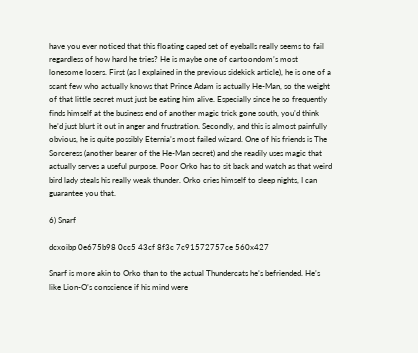have you ever noticed that this floating caped set of eyeballs really seems to fail regardless of how hard he tries? He is maybe one of cartoondom’s most lonesome losers. First (as I explained in the previous sidekick article), he is one of a scant few who actually knows that Prince Adam is actually He-Man, so the weight of that little secret must just be eating him alive. Especially since he so frequently finds himself at the business end of another magic trick gone south, you’d think he’d just blurt it out in anger and frustration. Secondly, and this is almost painfully obvious, he is quite possibly Eternia’s most failed wizard. One of his friends is The Sorceress (another bearer of the He-Man secret) and she readily uses magic that actually serves a useful purpose. Poor Orko has to sit back and watch as that weird bird lady steals his really weak thunder. Orko cries himself to sleep nights, I can guarantee you that.

6) Snarf

dcxoibp 0e675b98 0cc5 43cf 8f3c 7c91572757ce 560x427

Snarf is more akin to Orko than to the actual Thundercats he’s befriended. He’s like Lion-O’s conscience if his mind were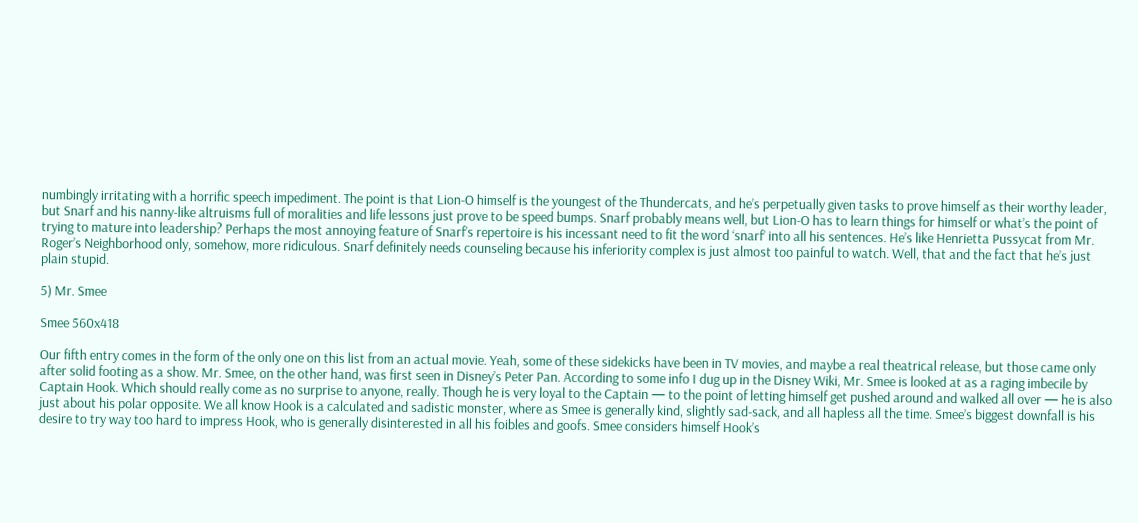numbingly irritating with a horrific speech impediment. The point is that Lion-O himself is the youngest of the Thundercats, and he’s perpetually given tasks to prove himself as their worthy leader, but Snarf and his nanny-like altruisms full of moralities and life lessons just prove to be speed bumps. Snarf probably means well, but Lion-O has to learn things for himself or what’s the point of trying to mature into leadership? Perhaps the most annoying feature of Snarf’s repertoire is his incessant need to fit the word ‘snarf’ into all his sentences. He’s like Henrietta Pussycat from Mr. Roger’s Neighborhood only, somehow, more ridiculous. Snarf definitely needs counseling because his inferiority complex is just almost too painful to watch. Well, that and the fact that he’s just plain stupid.

5) Mr. Smee

Smee 560x418

Our fifth entry comes in the form of the only one on this list from an actual movie. Yeah, some of these sidekicks have been in TV movies, and maybe a real theatrical release, but those came only after solid footing as a show. Mr. Smee, on the other hand, was first seen in Disney’s Peter Pan. According to some info I dug up in the Disney Wiki, Mr. Smee is looked at as a raging imbecile by Captain Hook. Which should really come as no surprise to anyone, really. Though he is very loyal to the Captain — to the point of letting himself get pushed around and walked all over — he is also just about his polar opposite. We all know Hook is a calculated and sadistic monster, where as Smee is generally kind, slightly sad-sack, and all hapless all the time. Smee’s biggest downfall is his desire to try way too hard to impress Hook, who is generally disinterested in all his foibles and goofs. Smee considers himself Hook’s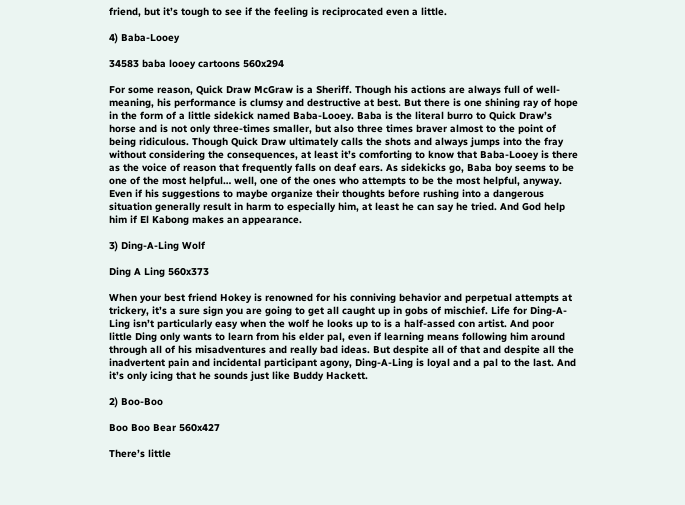friend, but it’s tough to see if the feeling is reciprocated even a little.

4) Baba-Looey

34583 baba looey cartoons 560x294

For some reason, Quick Draw McGraw is a Sheriff. Though his actions are always full of well-meaning, his performance is clumsy and destructive at best. But there is one shining ray of hope in the form of a little sidekick named Baba-Looey. Baba is the literal burro to Quick Draw’s horse and is not only three-times smaller, but also three times braver almost to the point of being ridiculous. Though Quick Draw ultimately calls the shots and always jumps into the fray without considering the consequences, at least it’s comforting to know that Baba-Looey is there as the voice of reason that frequently falls on deaf ears. As sidekicks go, Baba boy seems to be one of the most helpful… well, one of the ones who attempts to be the most helpful, anyway. Even if his suggestions to maybe organize their thoughts before rushing into a dangerous situation generally result in harm to especially him, at least he can say he tried. And God help him if El Kabong makes an appearance.

3) Ding-A-Ling Wolf

Ding A Ling 560x373

When your best friend Hokey is renowned for his conniving behavior and perpetual attempts at trickery, it’s a sure sign you are going to get all caught up in gobs of mischief. Life for Ding-A-Ling isn’t particularly easy when the wolf he looks up to is a half-assed con artist. And poor little Ding only wants to learn from his elder pal, even if learning means following him around through all of his misadventures and really bad ideas. But despite all of that and despite all the inadvertent pain and incidental participant agony, Ding-A-Ling is loyal and a pal to the last. And it’s only icing that he sounds just like Buddy Hackett.

2) Boo-Boo

Boo Boo Bear 560x427

There’s little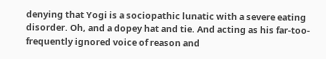denying that Yogi is a sociopathic lunatic with a severe eating disorder. Oh, and a dopey hat and tie. And acting as his far-too-frequently ignored voice of reason and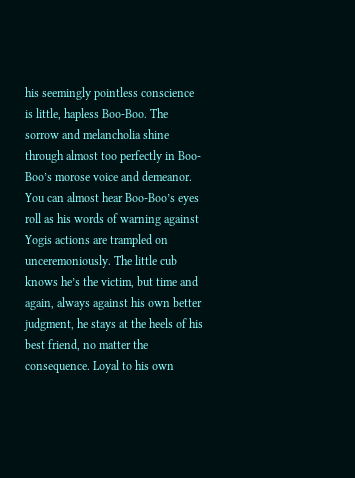his seemingly pointless conscience is little, hapless Boo-Boo. The sorrow and melancholia shine through almost too perfectly in Boo-Boo’s morose voice and demeanor. You can almost hear Boo-Boo’s eyes roll as his words of warning against Yogis actions are trampled on unceremoniously. The little cub knows he’s the victim, but time and again, always against his own better judgment, he stays at the heels of his best friend, no matter the consequence. Loyal to his own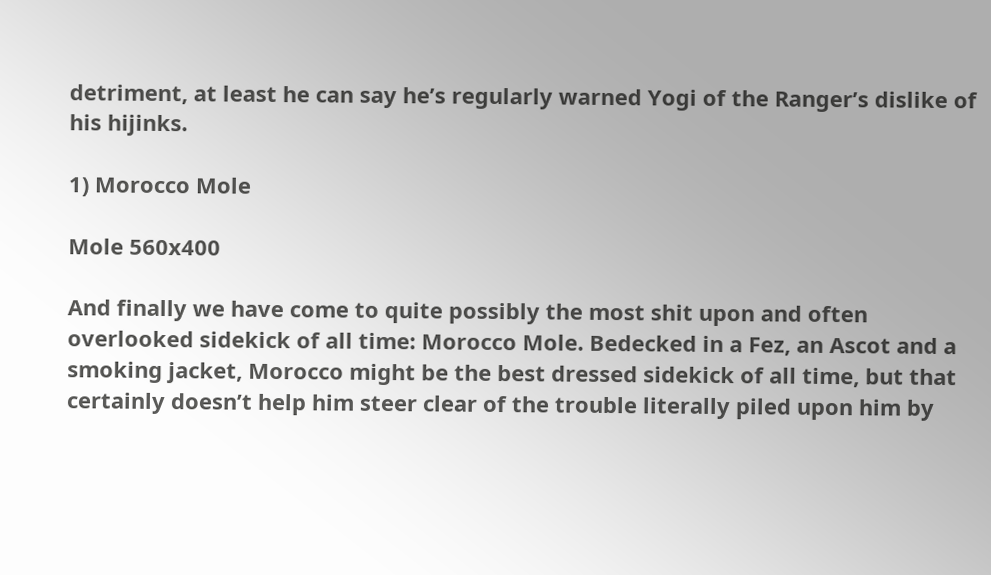detriment, at least he can say he’s regularly warned Yogi of the Ranger’s dislike of his hijinks.

1) Morocco Mole

Mole 560x400

And finally we have come to quite possibly the most shit upon and often overlooked sidekick of all time: Morocco Mole. Bedecked in a Fez, an Ascot and a smoking jacket, Morocco might be the best dressed sidekick of all time, but that certainly doesn’t help him steer clear of the trouble literally piled upon him by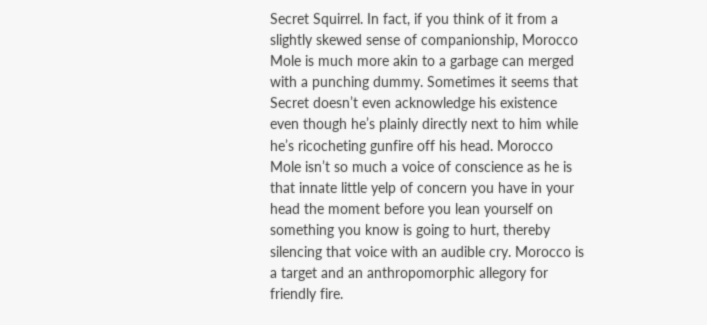Secret Squirrel. In fact, if you think of it from a slightly skewed sense of companionship, Morocco Mole is much more akin to a garbage can merged with a punching dummy. Sometimes it seems that Secret doesn’t even acknowledge his existence even though he’s plainly directly next to him while he’s ricocheting gunfire off his head. Morocco Mole isn’t so much a voice of conscience as he is that innate little yelp of concern you have in your head the moment before you lean yourself on something you know is going to hurt, thereby silencing that voice with an audible cry. Morocco is a target and an anthropomorphic allegory for friendly fire.